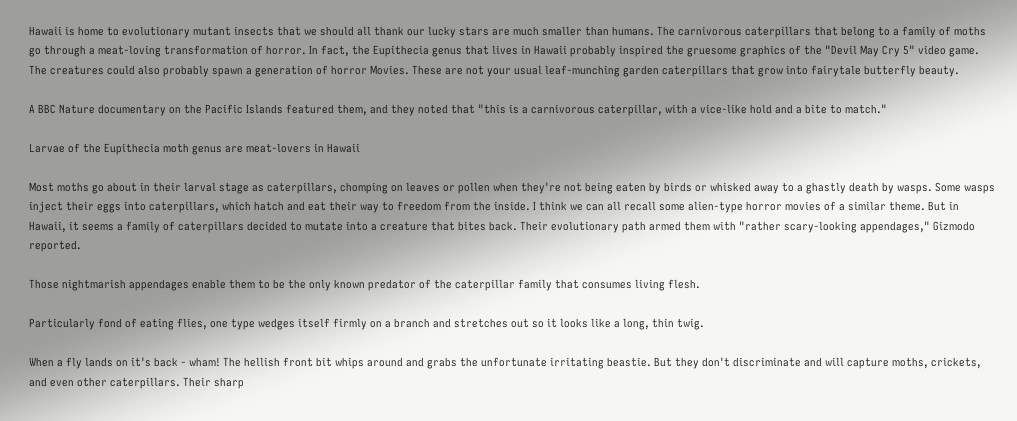Hawaii is home to evolutionary mutant insects that we should all thank our lucky stars are much smaller than humans. The carnivorous caterpillars that belong to a family of moths go through a meat-loving transformation of horror. In fact, the Eupithecia genus that lives in Hawaii probably inspired the gruesome graphics of the "Devil May Cry 5" video game. The creatures could also probably spawn a generation of horror Movies. These are not your usual leaf-munching garden caterpillars that grow into fairytale butterfly beauty.

A BBC Nature documentary on the Pacific Islands featured them, and they noted that "this is a carnivorous caterpillar, with a vice-like hold and a bite to match."

Larvae of the Eupithecia moth genus are meat-lovers in Hawaii

Most moths go about in their larval stage as caterpillars, chomping on leaves or pollen when they're not being eaten by birds or whisked away to a ghastly death by wasps. Some wasps inject their eggs into caterpillars, which hatch and eat their way to freedom from the inside. I think we can all recall some alien-type horror movies of a similar theme. But in Hawaii, it seems a family of caterpillars decided to mutate into a creature that bites back. Their evolutionary path armed them with "rather scary-looking appendages," Gizmodo reported.

Those nightmarish appendages enable them to be the only known predator of the caterpillar family that consumes living flesh.

Particularly fond of eating flies, one type wedges itself firmly on a branch and stretches out so it looks like a long, thin twig.

When a fly lands on it's back - wham! The hellish front bit whips around and grabs the unfortunate irritating beastie. But they don't discriminate and will capture moths, crickets, and even other caterpillars. Their sharp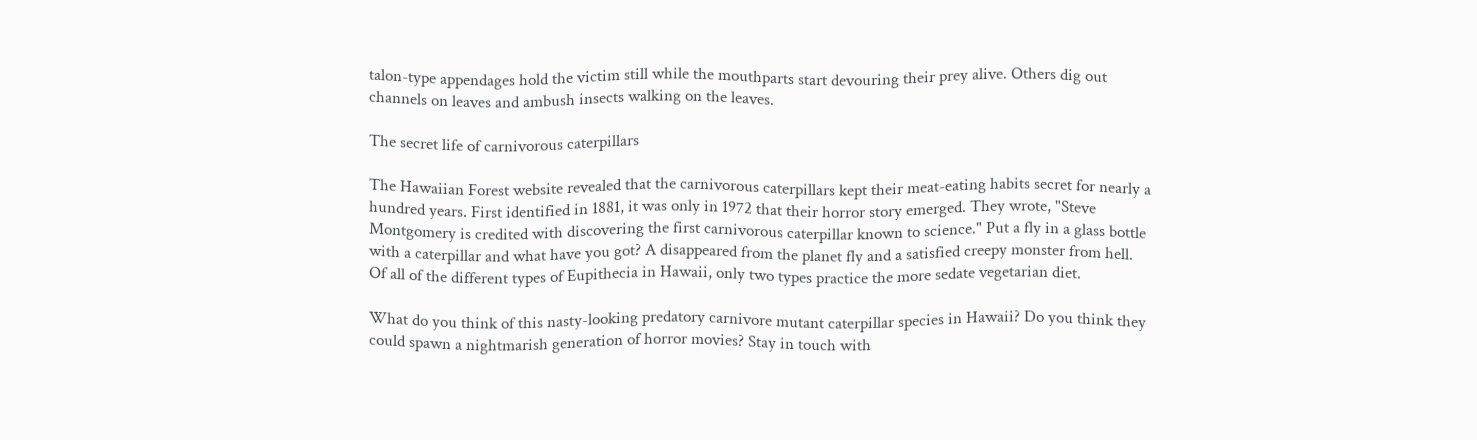talon-type appendages hold the victim still while the mouthparts start devouring their prey alive. Others dig out channels on leaves and ambush insects walking on the leaves.

The secret life of carnivorous caterpillars

The Hawaiian Forest website revealed that the carnivorous caterpillars kept their meat-eating habits secret for nearly a hundred years. First identified in 1881, it was only in 1972 that their horror story emerged. They wrote, "Steve Montgomery is credited with discovering the first carnivorous caterpillar known to science." Put a fly in a glass bottle with a caterpillar and what have you got? A disappeared from the planet fly and a satisfied creepy monster from hell. Of all of the different types of Eupithecia in Hawaii, only two types practice the more sedate vegetarian diet.

What do you think of this nasty-looking predatory carnivore mutant caterpillar species in Hawaii? Do you think they could spawn a nightmarish generation of horror movies? Stay in touch with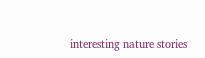interesting nature stories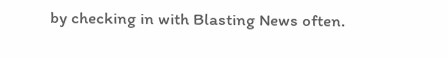by checking in with Blasting News often.